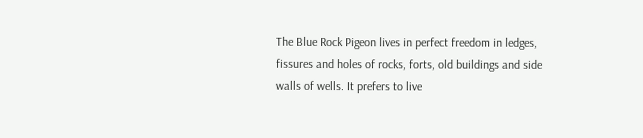The Blue Rock Pigeon lives in perfect freedom in ledges, fissures and holes of rocks, forts, old buildings and side walls of wells. It prefers to live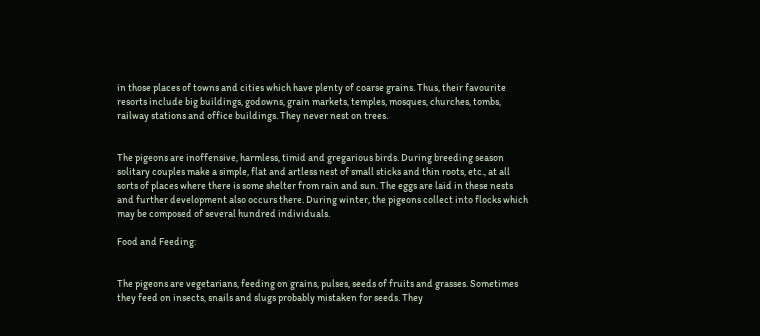in those places of towns and cities which have plenty of coarse grains. Thus, their favourite resorts include big buildings, godowns, grain markets, temples, mosques, churches, tombs, railway stations and office buildings. They never nest on trees.


The pigeons are inoffensive, harmless, timid and gregarious birds. During breeding season solitary couples make a simple, flat and artless nest of small sticks and thin roots, etc., at all sorts of places where there is some shelter from rain and sun. The eggs are laid in these nests and further development also occurs there. During winter, the pigeons collect into flocks which may be composed of several hundred individuals.

Food and Feeding:


The pigeons are vegetarians, feeding on grains, pulses, seeds of fruits and grasses. Sometimes they feed on insects, snails and slugs probably mistaken for seeds. They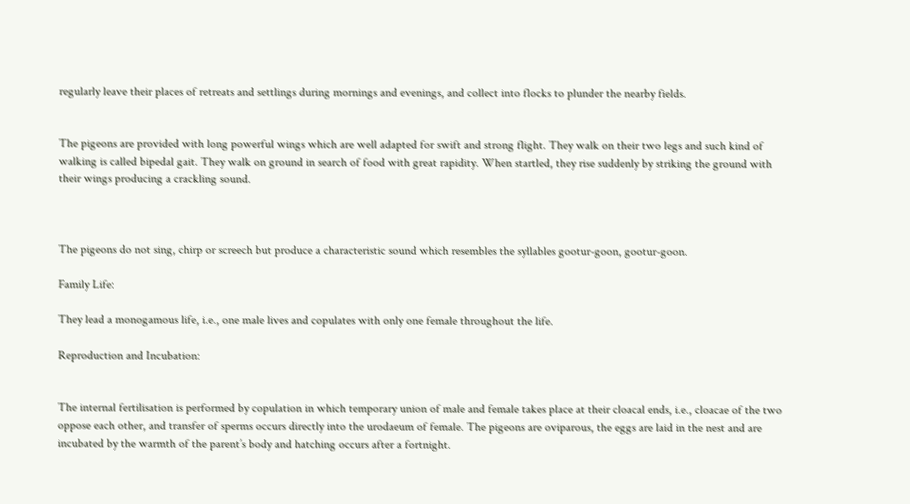regularly leave their places of retreats and settlings during mornings and evenings, and collect into flocks to plunder the nearby fields.


The pigeons are provided with long powerful wings which are well adapted for swift and strong flight. They walk on their two legs and such kind of walking is called bipedal gait. They walk on ground in search of food with great rapidity. When startled, they rise suddenly by striking the ground with their wings producing a crackling sound.



The pigeons do not sing, chirp or screech but produce a characteristic sound which resembles the syllables gootur-goon, gootur-goon.

Family Life:

They lead a monogamous life, i.e., one male lives and copulates with only one female throughout the life.

Reproduction and Incubation:


The internal fertilisation is performed by copulation in which temporary union of male and female takes place at their cloacal ends, i.e., cloacae of the two oppose each other, and transfer of sperms occurs directly into the urodaeum of female. The pigeons are oviparous, the eggs are laid in the nest and are incubated by the warmth of the parent’s body and hatching occurs after a fortnight.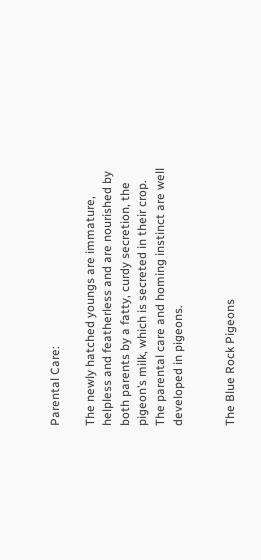Parental Care:

The newly hatched youngs are immature, helpless and featherless and are nourished by both parents by a fatty, curdy secretion, the pigeon’s milk, which is secreted in their crop. The parental care and homing instinct are well developed in pigeons.


The Blue Rock Pigeons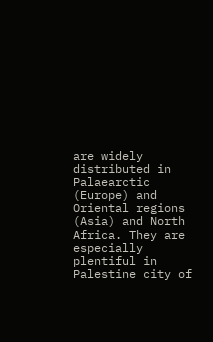are widely distributed in Palaearctic (Europe) and Oriental regions (Asia) and North Africa. They are especially plentiful in Palestine city of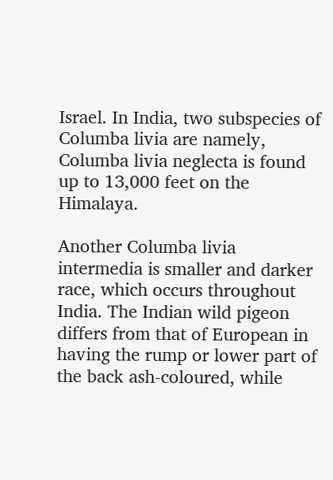Israel. In India, two subspecies of Columba livia are namely, Columba livia neglecta is found up to 13,000 feet on the Himalaya.

Another Columba livia intermedia is smaller and darker race, which occurs throughout India. The Indian wild pigeon differs from that of European in having the rump or lower part of the back ash-coloured, while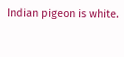Indian pigeon is white.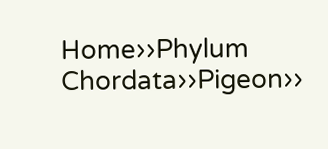Home››Phylum Chordata››Pigeon››